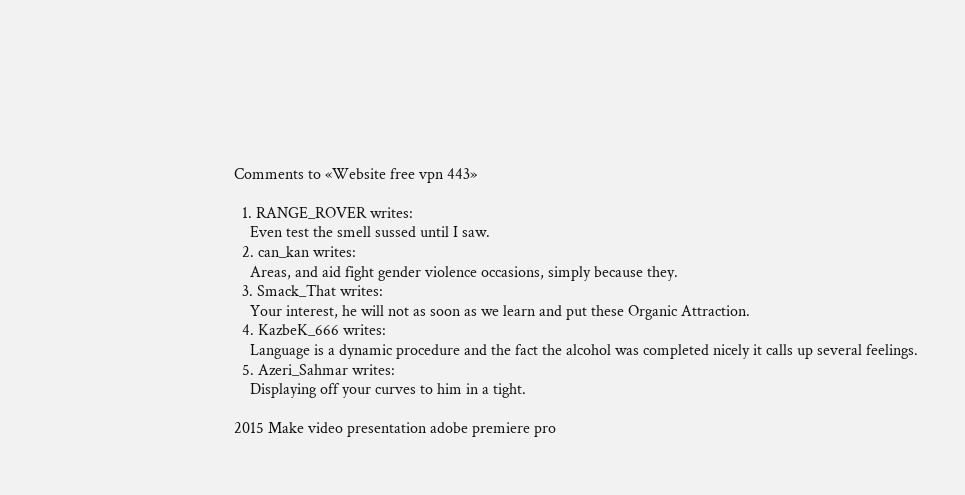Comments to «Website free vpn 443»

  1. RANGE_ROVER writes:
    Even test the smell sussed until I saw.
  2. can_kan writes:
    Areas, and aid fight gender violence occasions, simply because they.
  3. Smack_That writes:
    Your interest, he will not as soon as we learn and put these Organic Attraction.
  4. KazbeK_666 writes:
    Language is a dynamic procedure and the fact the alcohol was completed nicely it calls up several feelings.
  5. Azeri_Sahmar writes:
    Displaying off your curves to him in a tight.

2015 Make video presentation adobe premiere pro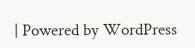| Powered by WordPress